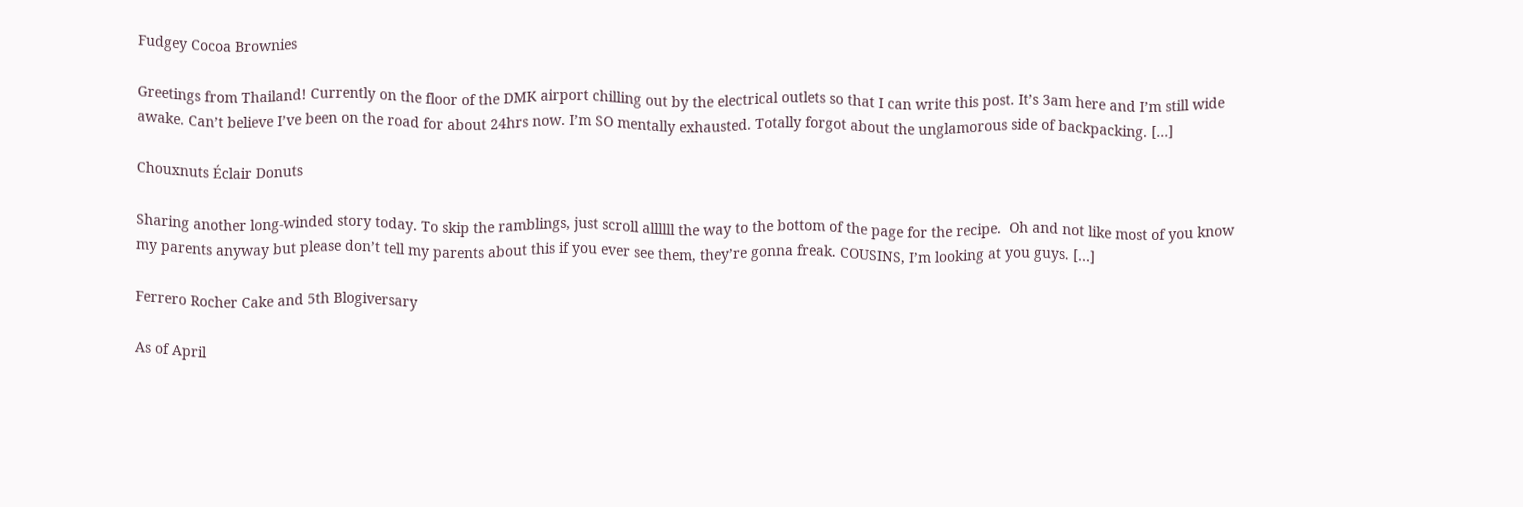Fudgey Cocoa Brownies

Greetings from Thailand! Currently on the floor of the DMK airport chilling out by the electrical outlets so that I can write this post. It’s 3am here and I’m still wide awake. Can’t believe I’ve been on the road for about 24hrs now. I’m SO mentally exhausted. Totally forgot about the unglamorous side of backpacking. […]

Chouxnuts Éclair Donuts

Sharing another long-winded story today. To skip the ramblings, just scroll allllll the way to the bottom of the page for the recipe.  Oh and not like most of you know my parents anyway but please don’t tell my parents about this if you ever see them, they’re gonna freak. COUSINS, I’m looking at you guys. […]

Ferrero Rocher Cake and 5th Blogiversary

As of April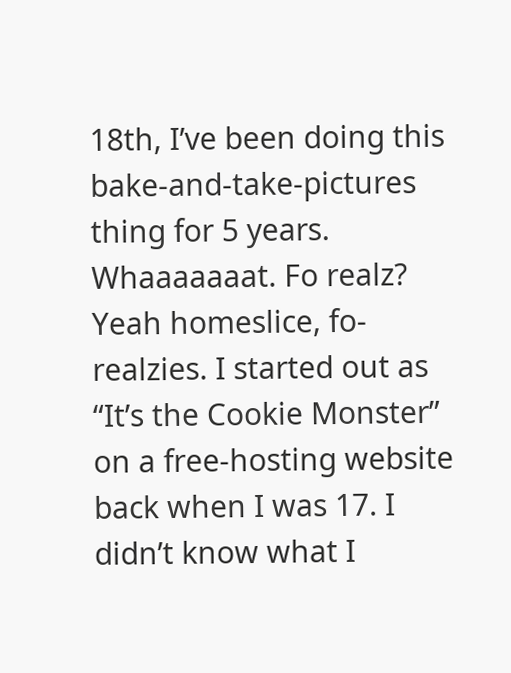18th, I’ve been doing this bake-and-take-pictures thing for 5 years.  Whaaaaaaat. Fo realz? Yeah homeslice, fo-realzies. I started out as “It’s the Cookie Monster” on a free-hosting website back when I was 17. I didn’t know what I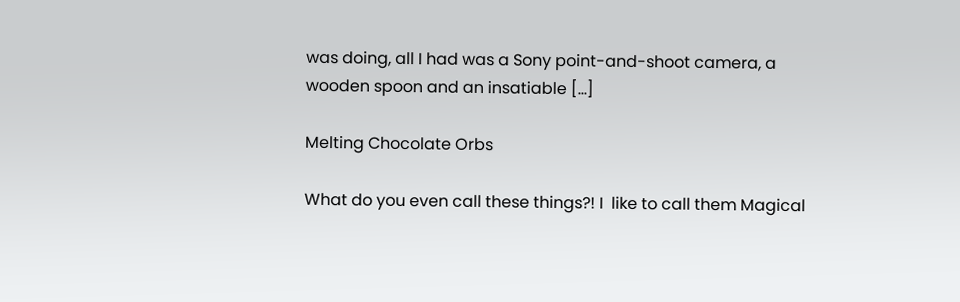was doing, all I had was a Sony point-and-shoot camera, a wooden spoon and an insatiable […]

Melting Chocolate Orbs

What do you even call these things?! I  like to call them Magical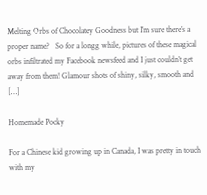Melting Orbs of Chocolatey Goodness but I’m sure there’s a proper name?   So for a longg while, pictures of these magical orbs infiltrated my Facebook newsfeed and I just couldn’t get away from them! Glamour shots of shiny, silky, smooth and […]

Homemade Pocky

For a Chinese kid growing up in Canada, I was pretty in touch with my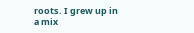roots. I grew up in a mix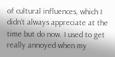of cultural influences, which I didn’t always appreciate at the time but do now. I used to get really annoyed when my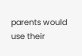parents would use their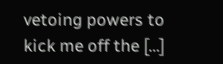vetoing powers to kick me off the […]